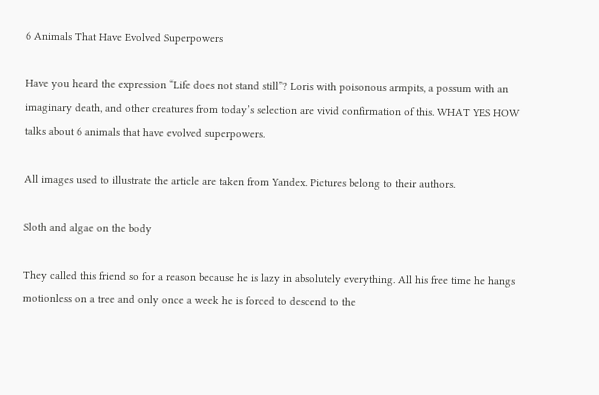6 Animals That Have Evolved Superpowers

Have you heard the expression “Life does not stand still”? Loris with poisonous armpits, a possum with an imaginary death, and other creatures from today’s selection are vivid confirmation of this. WHAT YES HOW talks about 6 animals that have evolved superpowers.

All images used to illustrate the article are taken from Yandex. Pictures belong to their authors.

Sloth and algae on the body

They called this friend so for a reason because he is lazy in absolutely everything. All his free time he hangs motionless on a tree and only once a week he is forced to descend to the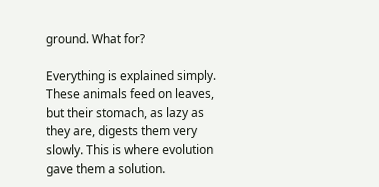ground. What for?

Everything is explained simply. These animals feed on leaves, but their stomach, as lazy as they are, digests them very slowly. This is where evolution gave them a solution.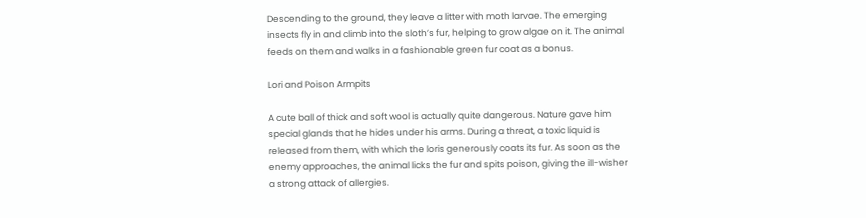Descending to the ground, they leave a litter with moth larvae. The emerging insects fly in and climb into the sloth’s fur, helping to grow algae on it. The animal feeds on them and walks in a fashionable green fur coat as a bonus.

Lori and Poison Armpits

A cute ball of thick and soft wool is actually quite dangerous. Nature gave him special glands that he hides under his arms. During a threat, a toxic liquid is released from them, with which the loris generously coats its fur. As soon as the enemy approaches, the animal licks the fur and spits poison, giving the ill-wisher a strong attack of allergies.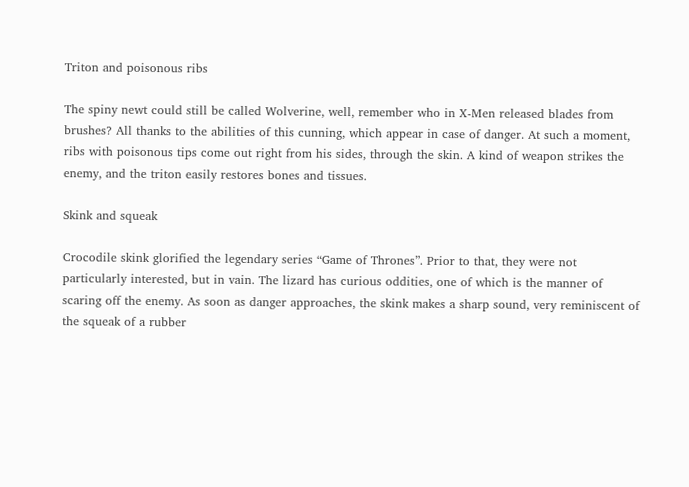Triton and poisonous ribs

The spiny newt could still be called Wolverine, well, remember who in X-Men released blades from brushes? All thanks to the abilities of this cunning, which appear in case of danger. At such a moment, ribs with poisonous tips come out right from his sides, through the skin. A kind of weapon strikes the enemy, and the triton easily restores bones and tissues.

Skink and squeak

Crocodile skink glorified the legendary series “Game of Thrones”. Prior to that, they were not particularly interested, but in vain. The lizard has curious oddities, one of which is the manner of scaring off the enemy. As soon as danger approaches, the skink makes a sharp sound, very reminiscent of the squeak of a rubber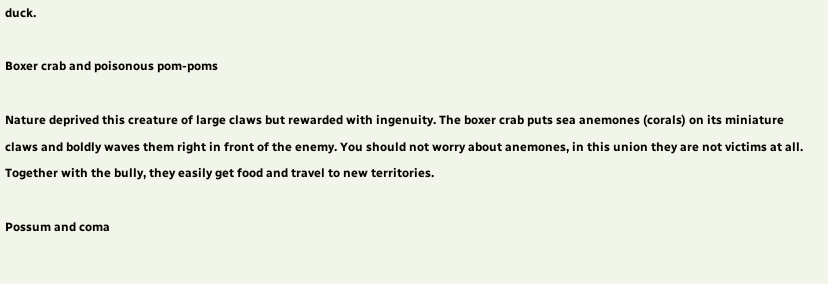duck.

Boxer crab and poisonous pom-poms

Nature deprived this creature of large claws but rewarded with ingenuity. The boxer crab puts sea anemones (corals) on its miniature claws and boldly waves them right in front of the enemy. You should not worry about anemones, in this union they are not victims at all. Together with the bully, they easily get food and travel to new territories.

Possum and coma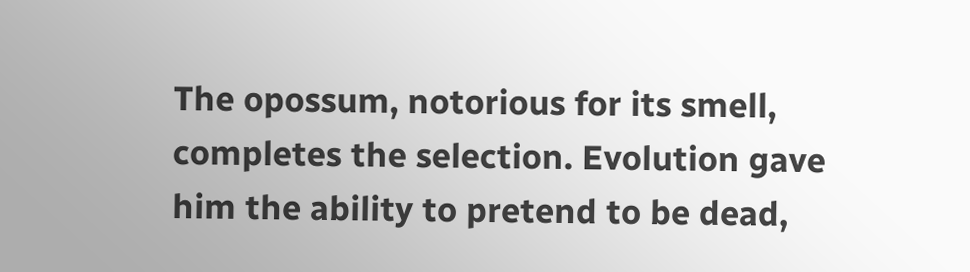The opossum, notorious for its smell, completes the selection. Evolution gave him the ability to pretend to be dead,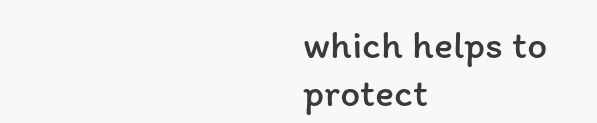which helps to protect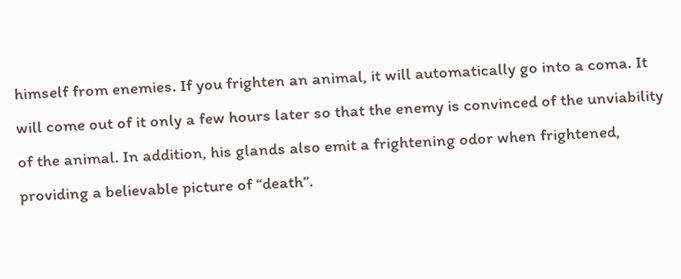himself from enemies. If you frighten an animal, it will automatically go into a coma. It will come out of it only a few hours later so that the enemy is convinced of the unviability of the animal. In addition, his glands also emit a frightening odor when frightened, providing a believable picture of “death”.